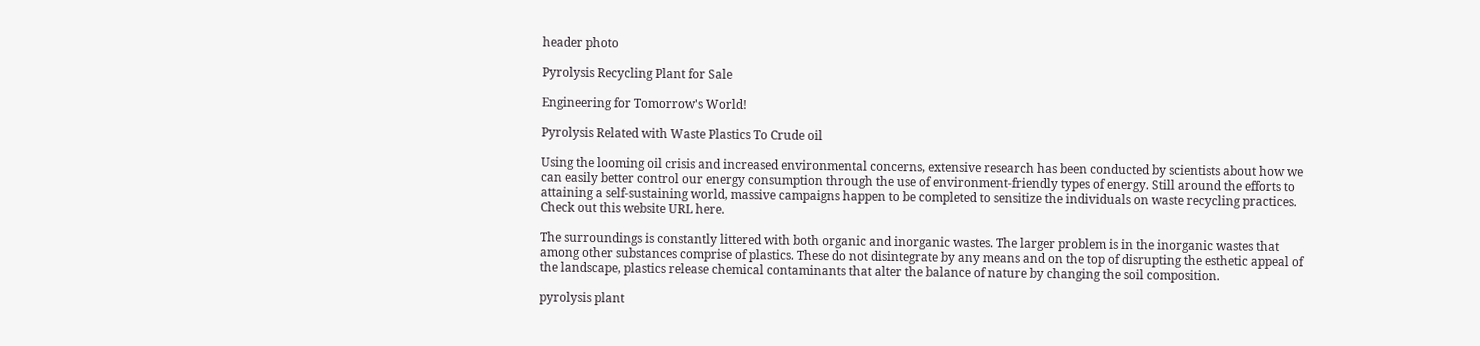header photo

Pyrolysis Recycling Plant for Sale

Engineering for Tomorrow's World!

Pyrolysis Related with Waste Plastics To Crude oil

Using the looming oil crisis and increased environmental concerns, extensive research has been conducted by scientists about how we can easily better control our energy consumption through the use of environment-friendly types of energy. Still around the efforts to attaining a self-sustaining world, massive campaigns happen to be completed to sensitize the individuals on waste recycling practices. Check out this website URL here.

The surroundings is constantly littered with both organic and inorganic wastes. The larger problem is in the inorganic wastes that among other substances comprise of plastics. These do not disintegrate by any means and on the top of disrupting the esthetic appeal of the landscape, plastics release chemical contaminants that alter the balance of nature by changing the soil composition.

pyrolysis plant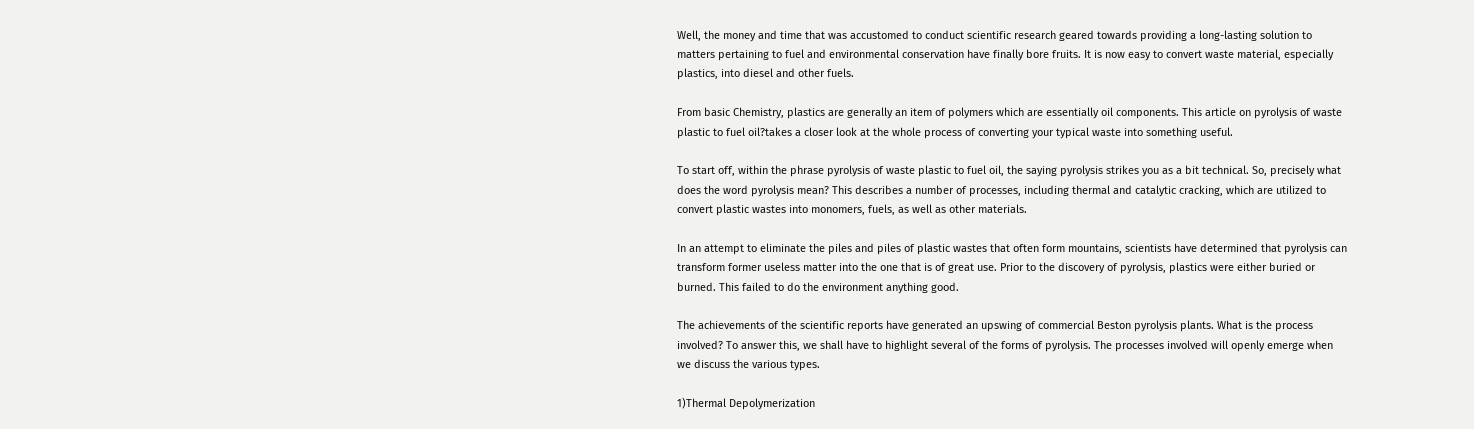Well, the money and time that was accustomed to conduct scientific research geared towards providing a long-lasting solution to matters pertaining to fuel and environmental conservation have finally bore fruits. It is now easy to convert waste material, especially plastics, into diesel and other fuels.

From basic Chemistry, plastics are generally an item of polymers which are essentially oil components. This article on pyrolysis of waste plastic to fuel oil?takes a closer look at the whole process of converting your typical waste into something useful.

To start off, within the phrase pyrolysis of waste plastic to fuel oil, the saying pyrolysis strikes you as a bit technical. So, precisely what does the word pyrolysis mean? This describes a number of processes, including thermal and catalytic cracking, which are utilized to convert plastic wastes into monomers, fuels, as well as other materials.

In an attempt to eliminate the piles and piles of plastic wastes that often form mountains, scientists have determined that pyrolysis can transform former useless matter into the one that is of great use. Prior to the discovery of pyrolysis, plastics were either buried or burned. This failed to do the environment anything good.

The achievements of the scientific reports have generated an upswing of commercial Beston pyrolysis plants. What is the process involved? To answer this, we shall have to highlight several of the forms of pyrolysis. The processes involved will openly emerge when we discuss the various types.

1)Thermal Depolymerization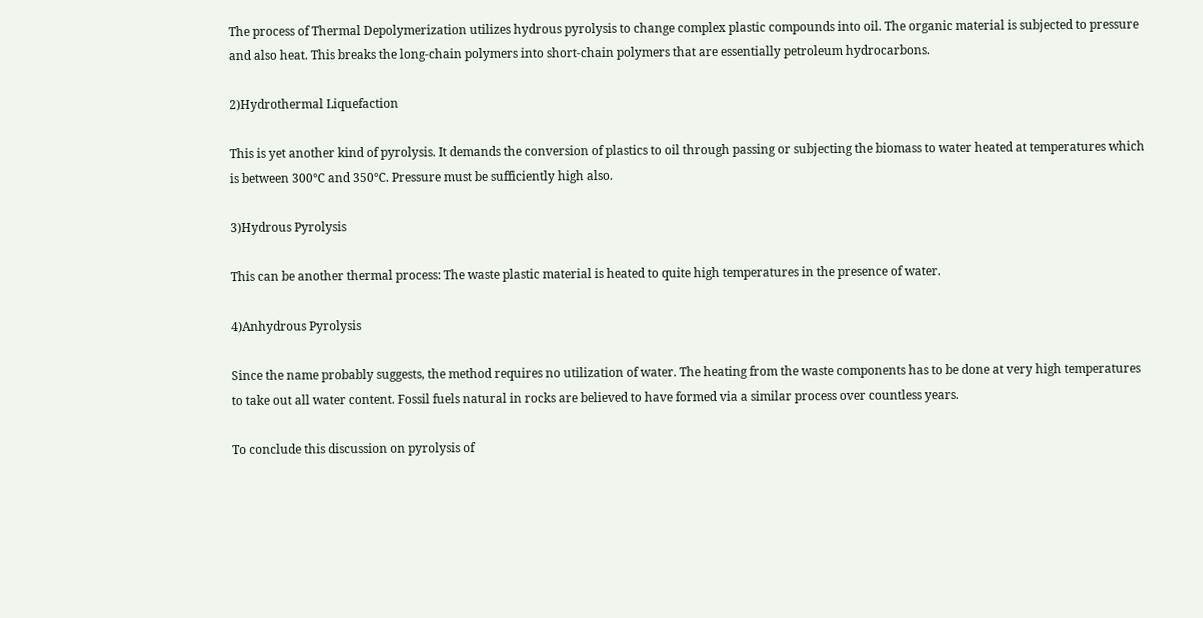The process of Thermal Depolymerization utilizes hydrous pyrolysis to change complex plastic compounds into oil. The organic material is subjected to pressure and also heat. This breaks the long-chain polymers into short-chain polymers that are essentially petroleum hydrocarbons.

2)Hydrothermal Liquefaction

This is yet another kind of pyrolysis. It demands the conversion of plastics to oil through passing or subjecting the biomass to water heated at temperatures which is between 300℃ and 350℃. Pressure must be sufficiently high also.

3)Hydrous Pyrolysis

This can be another thermal process: The waste plastic material is heated to quite high temperatures in the presence of water.

4)Anhydrous Pyrolysis

Since the name probably suggests, the method requires no utilization of water. The heating from the waste components has to be done at very high temperatures to take out all water content. Fossil fuels natural in rocks are believed to have formed via a similar process over countless years.

To conclude this discussion on pyrolysis of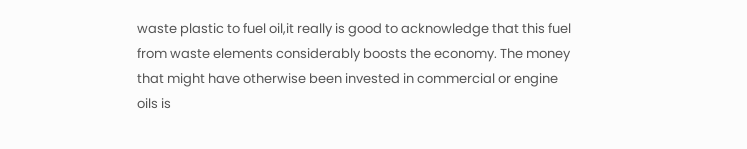waste plastic to fuel oil,it really is good to acknowledge that this fuel from waste elements considerably boosts the economy. The money that might have otherwise been invested in commercial or engine oils is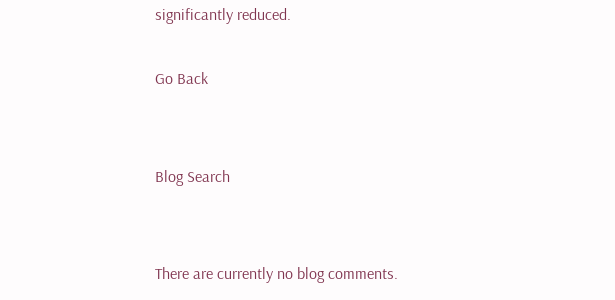significantly reduced.

Go Back


Blog Search


There are currently no blog comments.